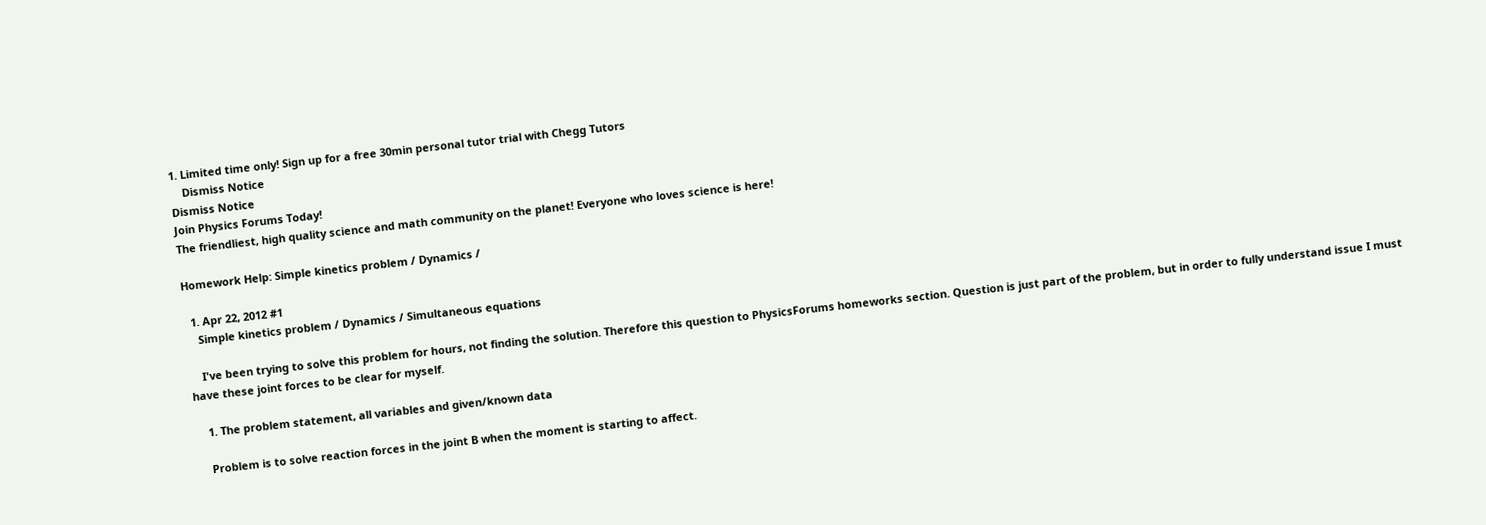1. Limited time only! Sign up for a free 30min personal tutor trial with Chegg Tutors
    Dismiss Notice
Dismiss Notice
Join Physics Forums Today!
The friendliest, high quality science and math community on the planet! Everyone who loves science is here!

Homework Help: Simple kinetics problem / Dynamics /

  1. Apr 22, 2012 #1
    Simple kinetics problem / Dynamics / Simultaneous equations

    I've been trying to solve this problem for hours, not finding the solution. Therefore this question to PhysicsForums homeworks section. Question is just part of the problem, but in order to fully understand issue I must have these joint forces to be clear for myself.

    1. The problem statement, all variables and given/known data

    Problem is to solve reaction forces in the joint B when the moment is starting to affect.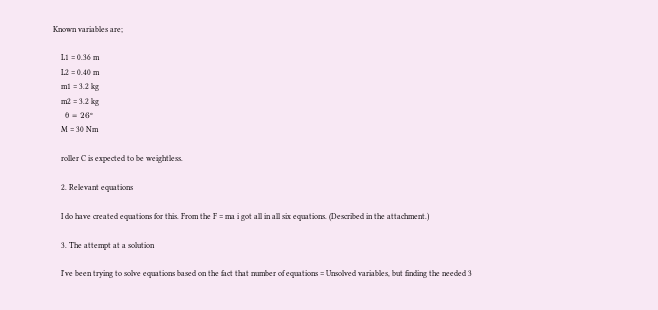Known variables are;

    L1 = 0.36 m
    L2 = 0.40 m
    m1 = 3.2 kg
    m2 = 3.2 kg
    θ = 26°
    M = 30 Nm

    roller C is expected to be weightless.

    2. Relevant equations

    I do have created equations for this. From the F = ma i got all in all six equations. (Described in the attachment.)

    3. The attempt at a solution

    I've been trying to solve equations based on the fact that number of equations = Unsolved variables, but finding the needed 3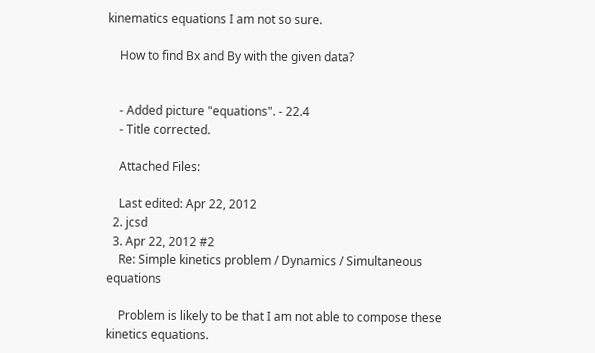kinematics equations I am not so sure.

    How to find Bx and By with the given data?


    - Added picture "equations". - 22.4
    - Title corrected.

    Attached Files:

    Last edited: Apr 22, 2012
  2. jcsd
  3. Apr 22, 2012 #2
    Re: Simple kinetics problem / Dynamics / Simultaneous equations

    Problem is likely to be that I am not able to compose these kinetics equations.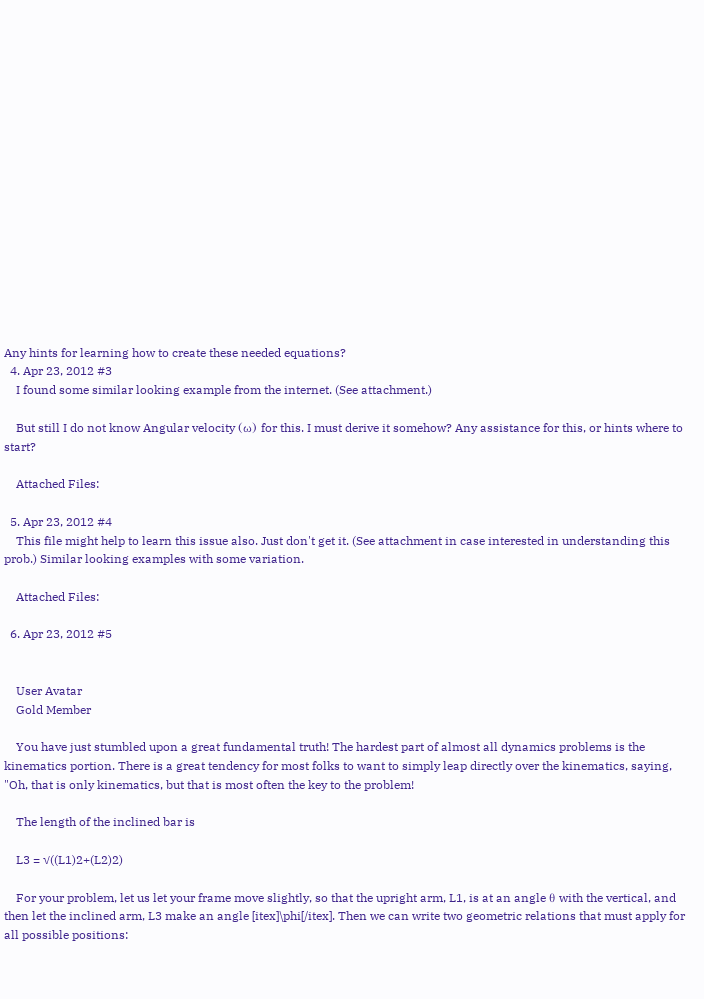Any hints for learning how to create these needed equations?
  4. Apr 23, 2012 #3
    I found some similar looking example from the internet. (See attachment.)

    But still I do not know Angular velocity (ω) for this. I must derive it somehow? Any assistance for this, or hints where to start?

    Attached Files:

  5. Apr 23, 2012 #4
    This file might help to learn this issue also. Just don't get it. (See attachment in case interested in understanding this prob.) Similar looking examples with some variation.

    Attached Files:

  6. Apr 23, 2012 #5


    User Avatar
    Gold Member

    You have just stumbled upon a great fundamental truth! The hardest part of almost all dynamics problems is the kinematics portion. There is a great tendency for most folks to want to simply leap directly over the kinematics, saying, "Oh, that is only kinematics, but that is most often the key to the problem!

    The length of the inclined bar is

    L3 = √((L1)2+(L2)2)

    For your problem, let us let your frame move slightly, so that the upright arm, L1, is at an angle θ with the vertical, and then let the inclined arm, L3 make an angle [itex]\phi[/itex]. Then we can write two geometric relations that must apply for all possible positions: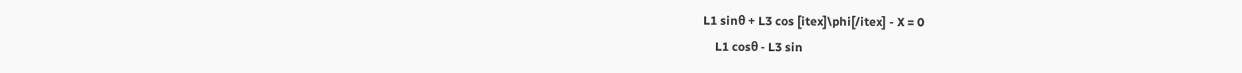L1 sinθ + L3 cos [itex]\phi[/itex] - X = 0
    L1 cosθ - L3 sin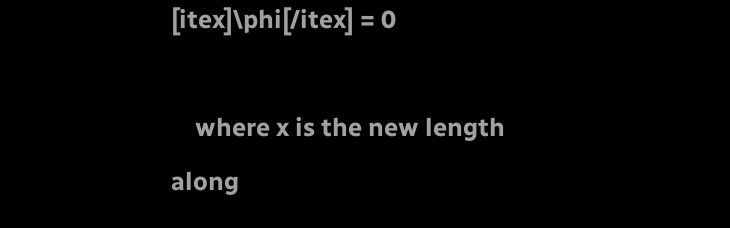[itex]\phi[/itex] = 0

    where x is the new length along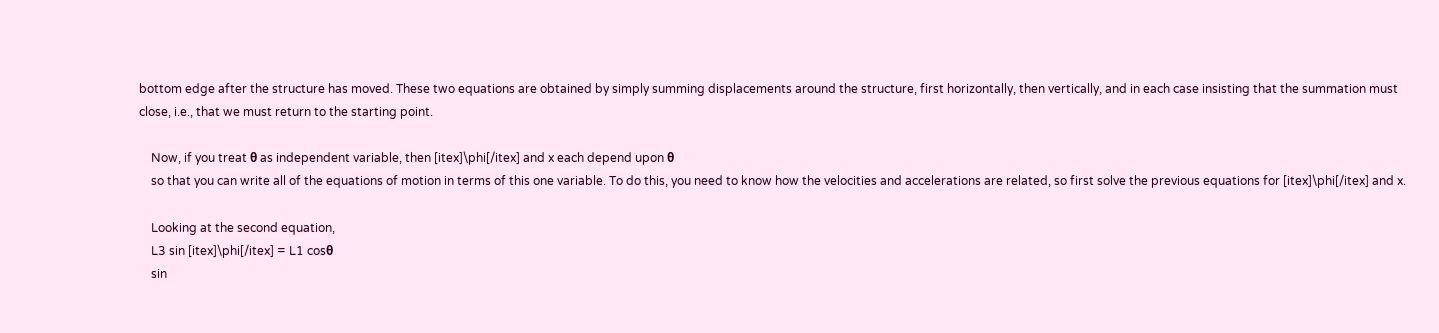bottom edge after the structure has moved. These two equations are obtained by simply summing displacements around the structure, first horizontally, then vertically, and in each case insisting that the summation must close, i.e., that we must return to the starting point.

    Now, if you treat θ as independent variable, then [itex]\phi[/itex] and x each depend upon θ
    so that you can write all of the equations of motion in terms of this one variable. To do this, you need to know how the velocities and accelerations are related, so first solve the previous equations for [itex]\phi[/itex] and x.

    Looking at the second equation,
    L3 sin [itex]\phi[/itex] = L1 cosθ
    sin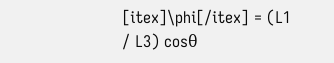[itex]\phi[/itex] = (L1 / L3) cosθ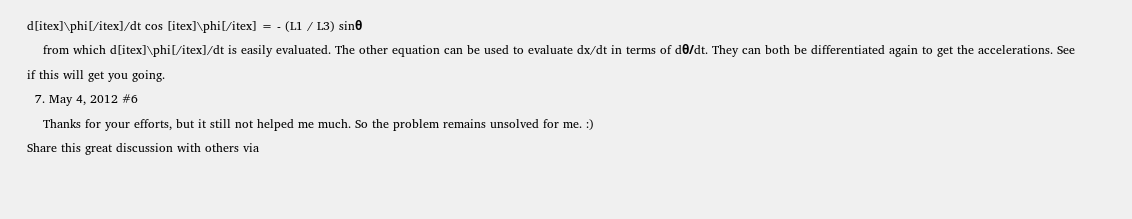d[itex]\phi[/itex]/dt cos [itex]\phi[/itex] = - (L1 / L3) sinθ
    from which d[itex]\phi[/itex]/dt is easily evaluated. The other equation can be used to evaluate dx/dt in terms of dθ/dt. They can both be differentiated again to get the accelerations. See if this will get you going.
  7. May 4, 2012 #6
    Thanks for your efforts, but it still not helped me much. So the problem remains unsolved for me. :)
Share this great discussion with others via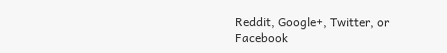Reddit, Google+, Twitter, or Facebook